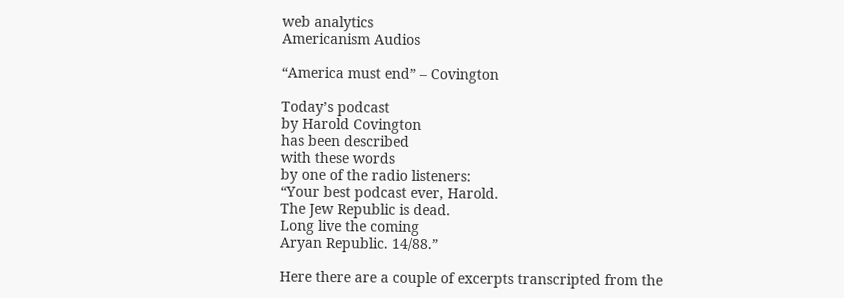web analytics
Americanism Audios

“America must end” – Covington

Today’s podcast
by Harold Covington
has been described
with these words
by one of the radio listeners:
“Your best podcast ever, Harold.
The Jew Republic is dead.
Long live the coming
Aryan Republic. 14/88.”

Here there are a couple of excerpts transcripted from the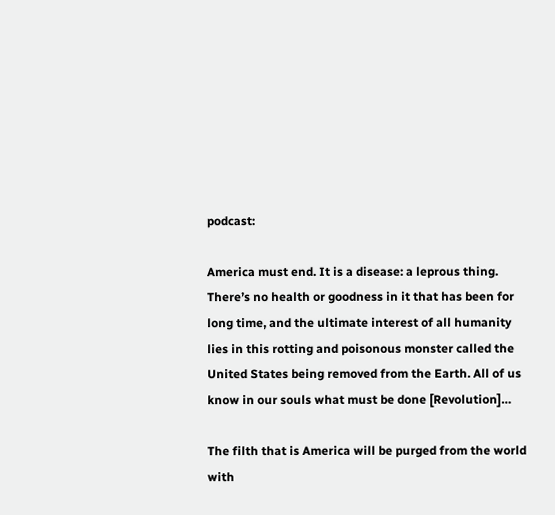podcast:

America must end. It is a disease: a leprous thing. There’s no health or goodness in it that has been for long time, and the ultimate interest of all humanity lies in this rotting and poisonous monster called the United States being removed from the Earth. All of us know in our souls what must be done [Revolution]…

The filth that is America will be purged from the world with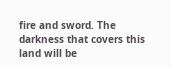fire and sword. The darkness that covers this land will be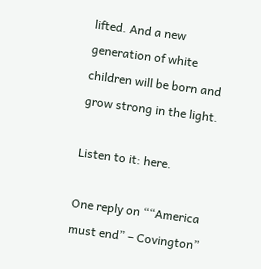lifted. And a new generation of white children will be born and grow strong in the light.

Listen to it: here.

One reply on ““America must end” – Covington”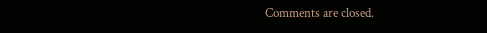Comments are closed.